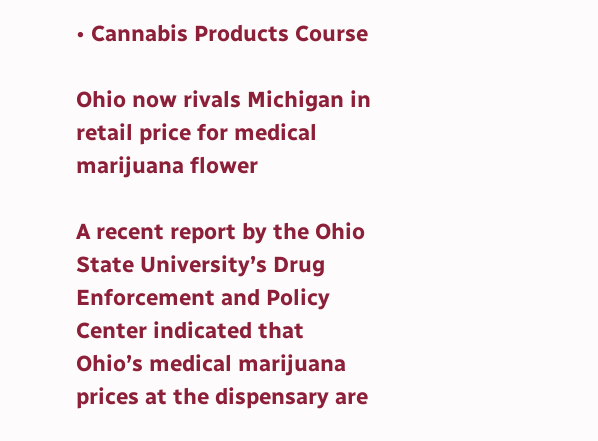• Cannabis Products Course

Ohio now rivals Michigan in retail price for medical marijuana flower

A recent report by the Ohio State University’s Drug Enforcement and Policy Center indicated that Ohio’s medical marijuana prices at the dispensary are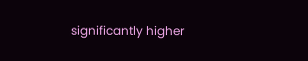significantly higher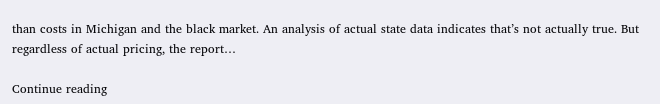than costs in Michigan and the black market. An analysis of actual state data indicates that’s not actually true. But regardless of actual pricing, the report…

Continue reading